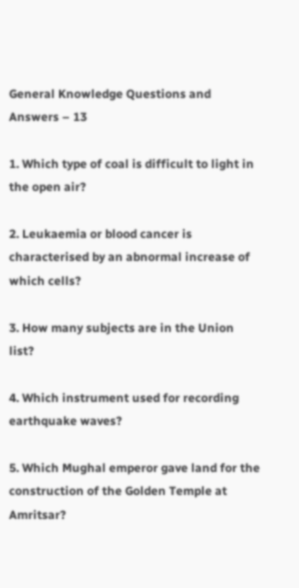General Knowledge Questions and Answers – 13

1. Which type of coal is difficult to light in the open air?

2. Leukaemia or blood cancer is characterised by an abnormal increase of which cells?

3. How many subjects are in the Union list?

4. Which instrument used for recording earthquake waves?

5. Which Mughal emperor gave land for the construction of the Golden Temple at Amritsar?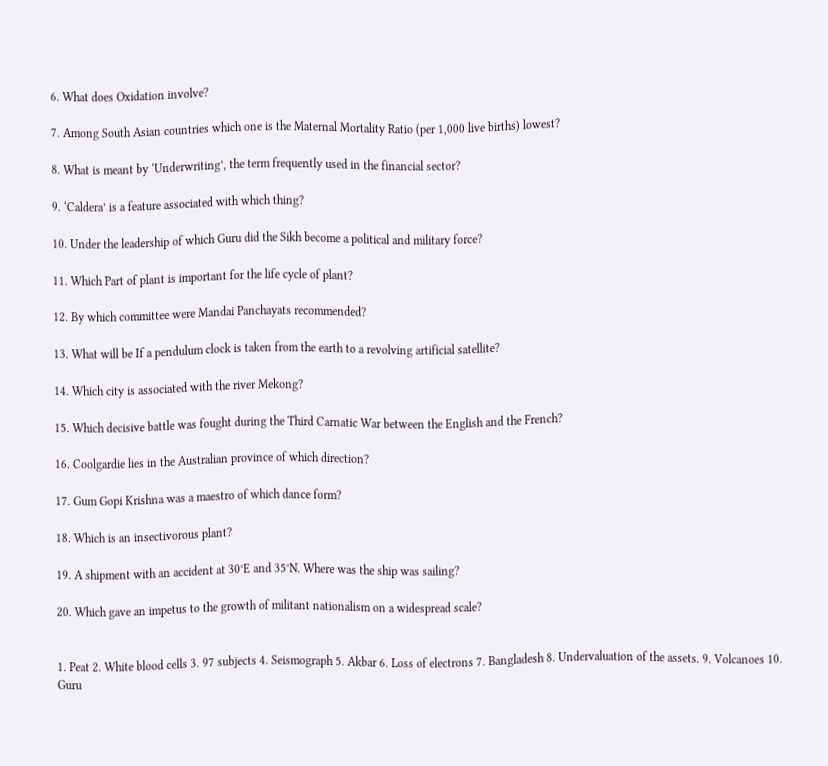6. What does Oxidation involve?

7. Among South Asian countries which one is the Maternal Mortality Ratio (per 1,000 live births) lowest?

8. What is meant by ‘Underwriting’, the term frequently used in the financial sector?

9. ‘Caldera’ is a feature associated with which thing?

10. Under the leadership of which Guru did the Sikh become a political and military force?

11. Which Part of plant is important for the life cycle of plant?

12. By which committee were Mandai Panchayats recommended?

13. What will be If a pendulum clock is taken from the earth to a revolving artificial satellite?

14. Which city is associated with the river Mekong?

15. Which decisive battle was fought during the Third Carnatic War between the English and the French?

16. Coolgardie lies in the Australian province of which direction?

17. Gum Gopi Krishna was a maestro of which dance form?

18. Which is an insectivorous plant?

19. A shipment with an accident at 30°E and 35°N. Where was the ship was sailing?

20. Which gave an impetus to the growth of militant nationalism on a widespread scale?


1. Peat 2. White blood cells 3. 97 subjects 4. Seismograph 5. Akbar 6. Loss of electrons 7. Bangladesh 8. Undervaluation of the assets. 9. Volcanoes 10. Guru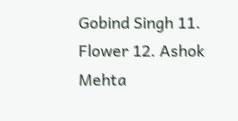Gobind Singh 11. Flower 12. Ashok Mehta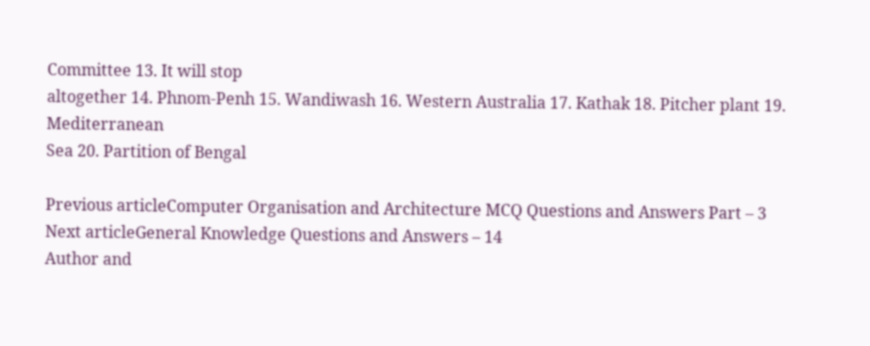Committee 13. It will stop
altogether 14. Phnom-Penh 15. Wandiwash 16. Western Australia 17. Kathak 18. Pitcher plant 19. Mediterranean
Sea 20. Partition of Bengal

Previous articleComputer Organisation and Architecture MCQ Questions and Answers Part – 3
Next articleGeneral Knowledge Questions and Answers – 14
Author and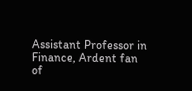Assistant Professor in Finance, Ardent fan of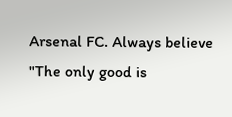Arsenal FC. Always believe "The only good is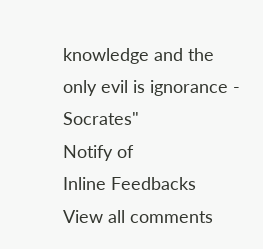knowledge and the only evil is ignorance - Socrates"
Notify of
Inline Feedbacks
View all comments